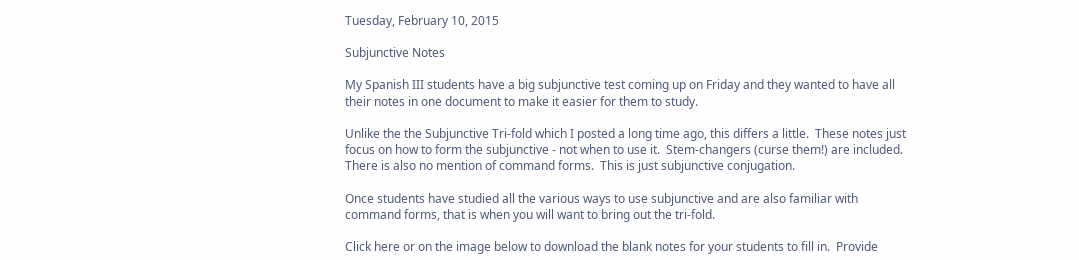Tuesday, February 10, 2015

Subjunctive Notes

My Spanish III students have a big subjunctive test coming up on Friday and they wanted to have all their notes in one document to make it easier for them to study.

Unlike the the Subjunctive Tri-fold which I posted a long time ago, this differs a little.  These notes just focus on how to form the subjunctive - not when to use it.  Stem-changers (curse them!) are included.  There is also no mention of command forms.  This is just subjunctive conjugation.

Once students have studied all the various ways to use subjunctive and are also familiar with command forms, that is when you will want to bring out the tri-fold.

Click here or on the image below to download the blank notes for your students to fill in.  Provide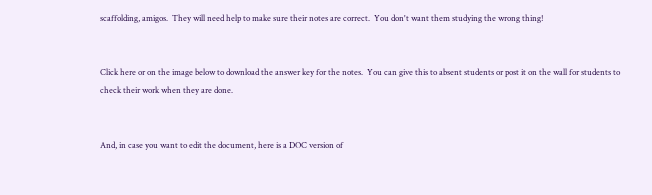scaffolding, amigos.  They will need help to make sure their notes are correct.  You don't want them studying the wrong thing!


Click here or on the image below to download the answer key for the notes.  You can give this to absent students or post it on the wall for students to check their work when they are done.


And, in case you want to edit the document, here is a DOC version of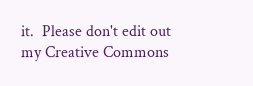it.  Please don't edit out my Creative Commons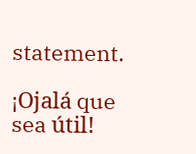statement.

¡Ojalá que sea útil!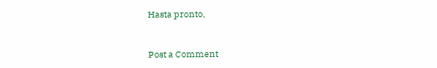Hasta pronto,



Post a Comment